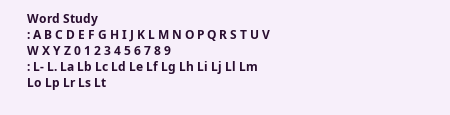Word Study
: A B C D E F G H I J K L M N O P Q R S T U V W X Y Z 0 1 2 3 4 5 6 7 8 9
: L- L. La Lb Lc Ld Le Lf Lg Lh Li Lj Ll Lm Lo Lp Lr Ls Lt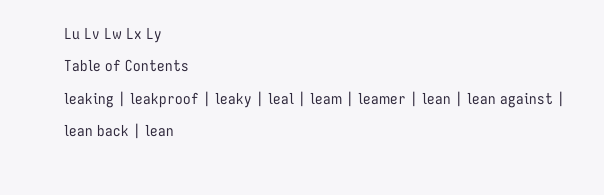Lu Lv Lw Lx Ly
Table of Contents
leaking | leakproof | leaky | leal | leam | leamer | lean | lean against | lean back | lean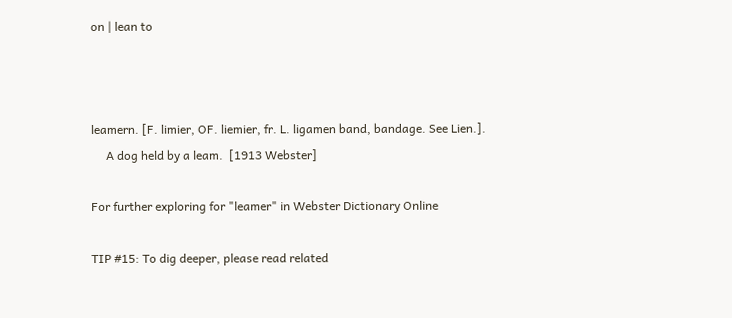on | lean to



leamern. [F. limier, OF. liemier, fr. L. ligamen band, bandage. See Lien.].
     A dog held by a leam.  [1913 Webster]

For further exploring for "leamer" in Webster Dictionary Online

TIP #15: To dig deeper, please read related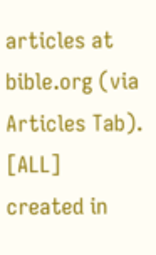articles at bible.org (via Articles Tab). [ALL]
created in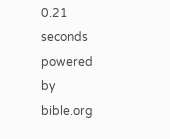0.21 seconds
powered by bible.org